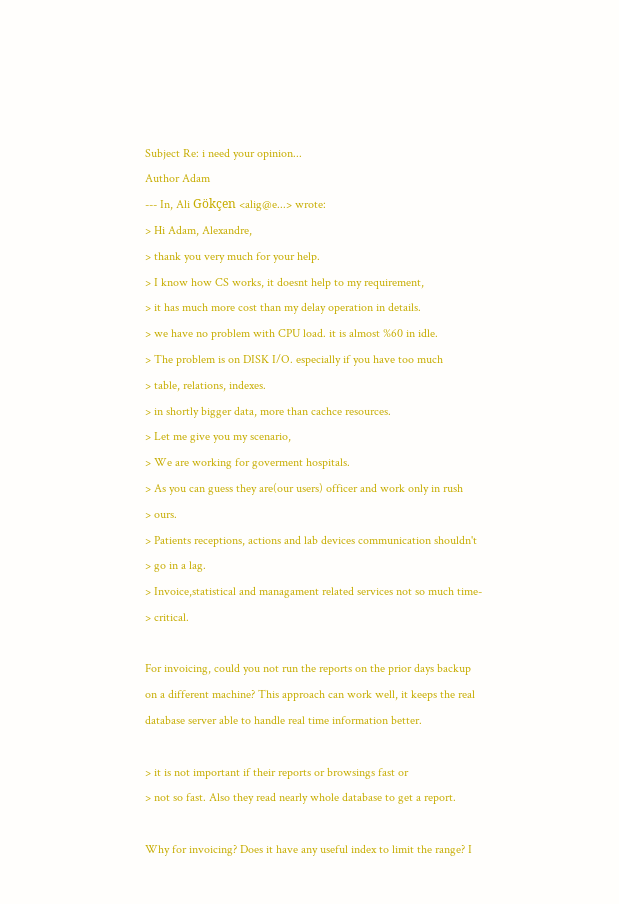Subject Re: i need your opinion...
Author Adam
--- In, Ali Gökçen <alig@e...> wrote:
> Hi Adam, Alexandre,
> thank you very much for your help.
> I know how CS works, it doesnt help to my requirement,
> it has much more cost than my delay operation in details.
> we have no problem with CPU load. it is almost %60 in idle.
> The problem is on DISK I/O. especially if you have too much
> table, relations, indexes.
> in shortly bigger data, more than cachce resources.
> Let me give you my scenario,
> We are working for goverment hospitals.
> As you can guess they are(our users) officer and work only in rush
> ours.
> Patients receptions, actions and lab devices communication shouldn't
> go in a lag.
> Invoice,statistical and managament related services not so much time-
> critical.

For invoicing, could you not run the reports on the prior days backup
on a different machine? This approach can work well, it keeps the real
database server able to handle real time information better.

> it is not important if their reports or browsings fast or
> not so fast. Also they read nearly whole database to get a report.

Why for invoicing? Does it have any useful index to limit the range? I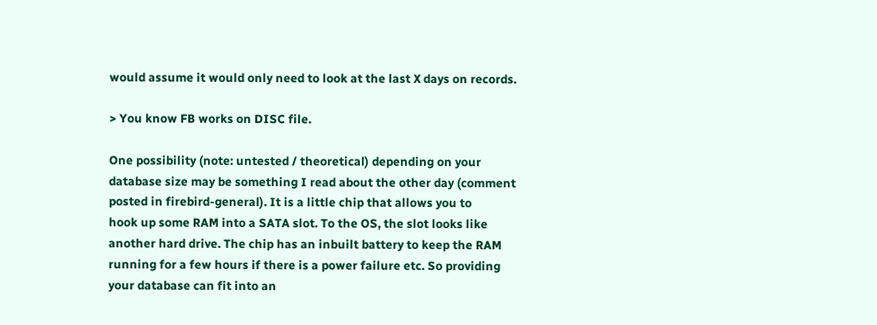would assume it would only need to look at the last X days on records.

> You know FB works on DISC file.

One possibility (note: untested / theoretical) depending on your
database size may be something I read about the other day (comment
posted in firebird-general). It is a little chip that allows you to
hook up some RAM into a SATA slot. To the OS, the slot looks like
another hard drive. The chip has an inbuilt battery to keep the RAM
running for a few hours if there is a power failure etc. So providing
your database can fit into an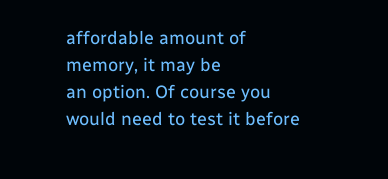affordable amount of memory, it may be
an option. Of course you would need to test it before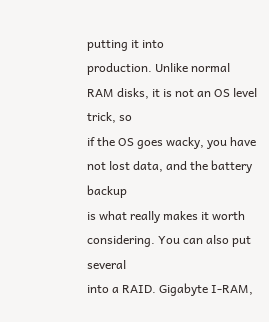putting it into
production. Unlike normal RAM disks, it is not an OS level trick, so
if the OS goes wacky, you have not lost data, and the battery backup
is what really makes it worth considering. You can also put several
into a RAID. Gigabyte I-RAM,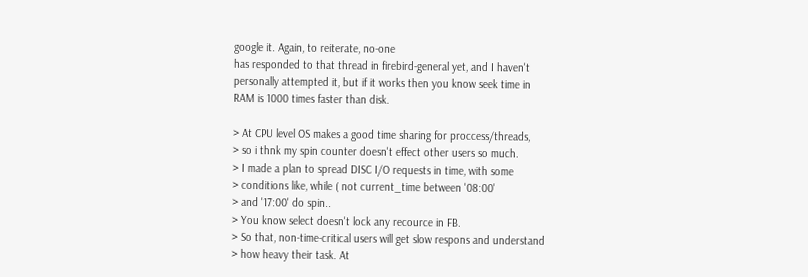google it. Again, to reiterate, no-one
has responded to that thread in firebird-general yet, and I haven't
personally attempted it, but if it works then you know seek time in
RAM is 1000 times faster than disk.

> At CPU level OS makes a good time sharing for proccess/threads,
> so i thnk my spin counter doesn't effect other users so much.
> I made a plan to spread DISC I/O requests in time, with some
> conditions like, while ( not current_time between '08:00'
> and '17:00' do spin..
> You know select doesn't lock any recource in FB.
> So that, non-time-critical users will get slow respons and understand
> how heavy their task. At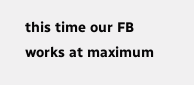this time our FB works at maximum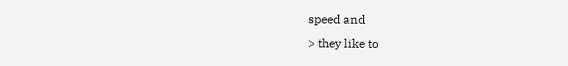speed and
> they like to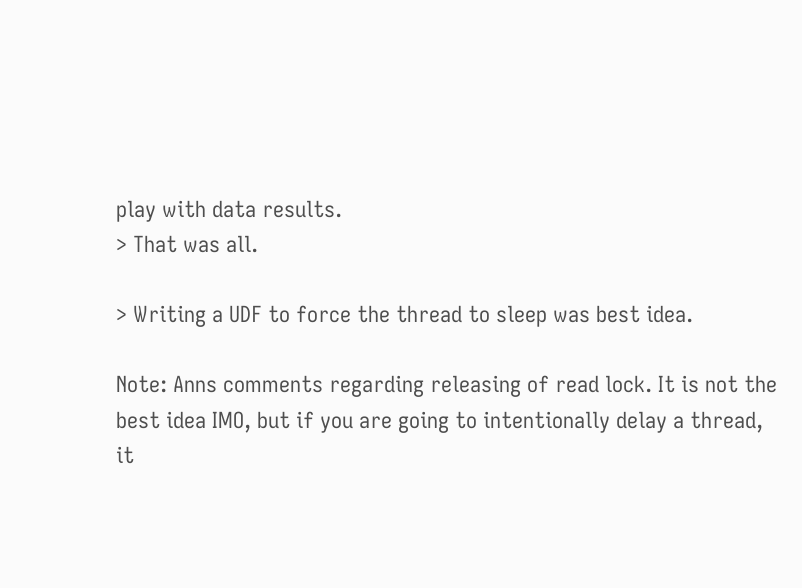play with data results.
> That was all.

> Writing a UDF to force the thread to sleep was best idea.

Note: Anns comments regarding releasing of read lock. It is not the
best idea IMO, but if you are going to intentionally delay a thread,
it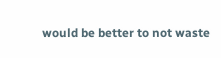would be better to not waste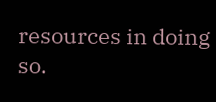resources in doing so.